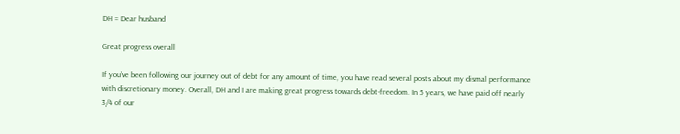DH = Dear husband

Great progress overall

If you’ve been following our journey out of debt for any amount of time, you have read several posts about my dismal performance with discretionary money. Overall, DH and I are making great progress towards debt-freedom. In 5 years, we have paid off nearly 3/4 of our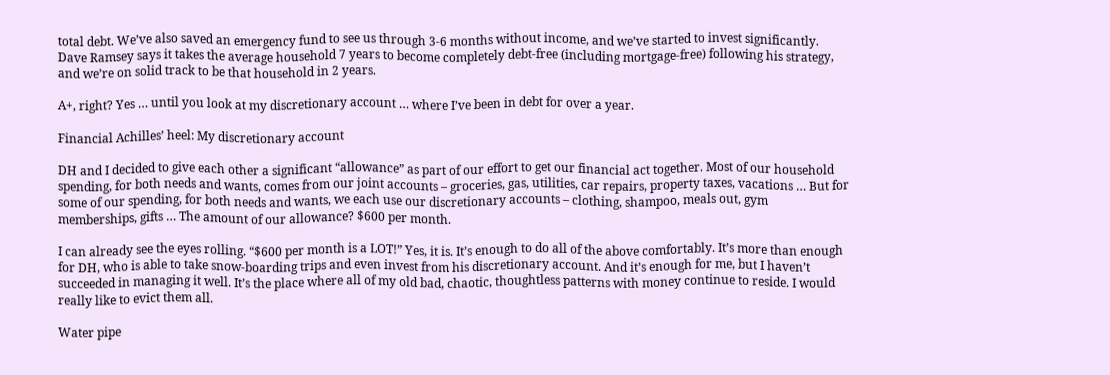total debt. We’ve also saved an emergency fund to see us through 3-6 months without income, and we’ve started to invest significantly. Dave Ramsey says it takes the average household 7 years to become completely debt-free (including mortgage-free) following his strategy, and we’re on solid track to be that household in 2 years.

A+, right? Yes … until you look at my discretionary account … where I’ve been in debt for over a year.

Financial Achilles’ heel: My discretionary account

DH and I decided to give each other a significant “allowance” as part of our effort to get our financial act together. Most of our household spending, for both needs and wants, comes from our joint accounts – groceries, gas, utilities, car repairs, property taxes, vacations … But for some of our spending, for both needs and wants, we each use our discretionary accounts – clothing, shampoo, meals out, gym memberships, gifts … The amount of our allowance? $600 per month.

I can already see the eyes rolling. “$600 per month is a LOT!” Yes, it is. It’s enough to do all of the above comfortably. It’s more than enough for DH, who is able to take snow-boarding trips and even invest from his discretionary account. And it’s enough for me, but I haven’t succeeded in managing it well. It’s the place where all of my old bad, chaotic, thoughtless patterns with money continue to reside. I would really like to evict them all.

Water pipe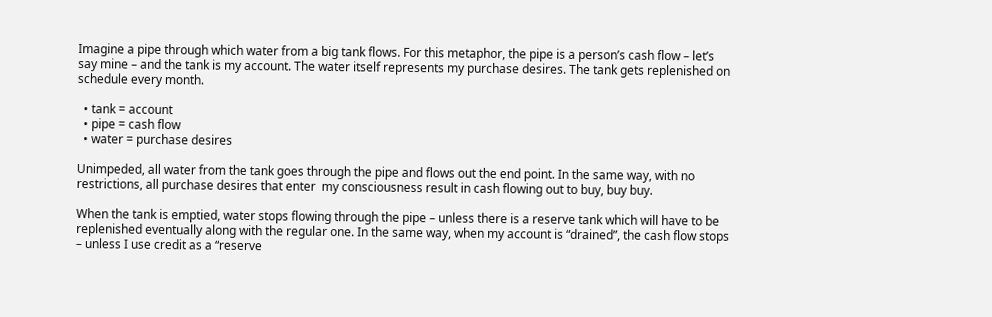Imagine a pipe through which water from a big tank flows. For this metaphor, the pipe is a person’s cash flow – let’s say mine – and the tank is my account. The water itself represents my purchase desires. The tank gets replenished on schedule every month.

  • tank = account
  • pipe = cash flow
  • water = purchase desires

Unimpeded, all water from the tank goes through the pipe and flows out the end point. In the same way, with no restrictions, all purchase desires that enter  my consciousness result in cash flowing out to buy, buy buy.

When the tank is emptied, water stops flowing through the pipe – unless there is a reserve tank which will have to be replenished eventually along with the regular one. In the same way, when my account is “drained”, the cash flow stops – unless I use credit as a “reserve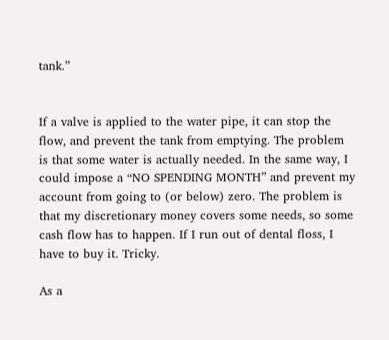tank.”


If a valve is applied to the water pipe, it can stop the flow, and prevent the tank from emptying. The problem is that some water is actually needed. In the same way, I could impose a “NO SPENDING MONTH” and prevent my account from going to (or below) zero. The problem is that my discretionary money covers some needs, so some cash flow has to happen. If I run out of dental floss, I have to buy it. Tricky.

As a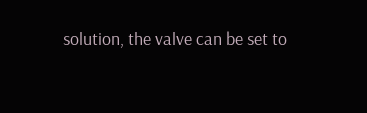solution, the valve can be set to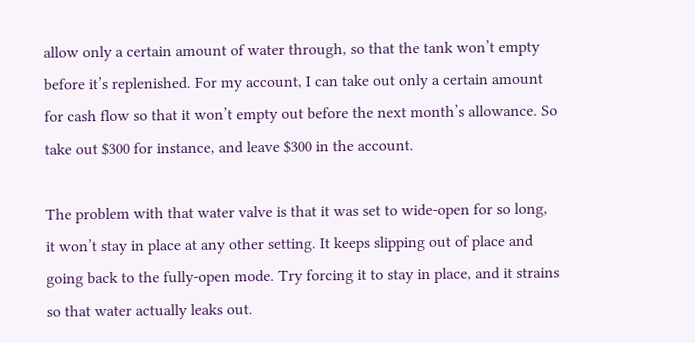allow only a certain amount of water through, so that the tank won’t empty before it’s replenished. For my account, I can take out only a certain amount for cash flow so that it won’t empty out before the next month’s allowance. So take out $300 for instance, and leave $300 in the account.

The problem with that water valve is that it was set to wide-open for so long, it won’t stay in place at any other setting. It keeps slipping out of place and going back to the fully-open mode. Try forcing it to stay in place, and it strains so that water actually leaks out.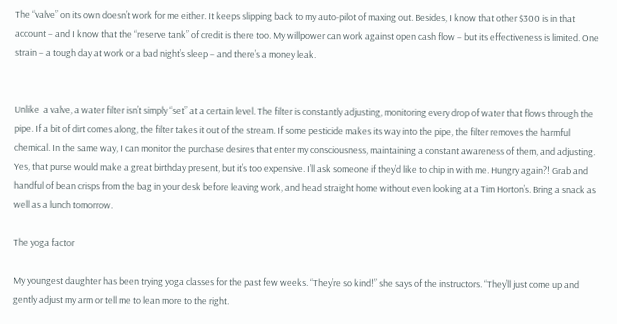The “valve” on its own doesn’t work for me either. It keeps slipping back to my auto-pilot of maxing out. Besides, I know that other $300 is in that account – and I know that the “reserve tank” of credit is there too. My willpower can work against open cash flow – but its effectiveness is limited. One strain – a tough day at work or a bad night’s sleep – and there’s a money leak.


Unlike  a valve, a water filter isn’t simply “set” at a certain level. The filter is constantly adjusting, monitoring every drop of water that flows through the pipe. If a bit of dirt comes along, the filter takes it out of the stream. If some pesticide makes its way into the pipe, the filter removes the harmful chemical. In the same way, I can monitor the purchase desires that enter my consciousness, maintaining a constant awareness of them, and adjusting. Yes, that purse would make a great birthday present, but it’s too expensive. I’ll ask someone if they’d like to chip in with me. Hungry again?! Grab and handful of bean crisps from the bag in your desk before leaving work, and head straight home without even looking at a Tim Horton’s. Bring a snack as well as a lunch tomorrow.

The yoga factor

My youngest daughter has been trying yoga classes for the past few weeks. “They’re so kind!” she says of the instructors. “They’ll just come up and gently adjust my arm or tell me to lean more to the right.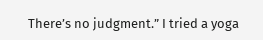There’s no judgment.” I tried a yoga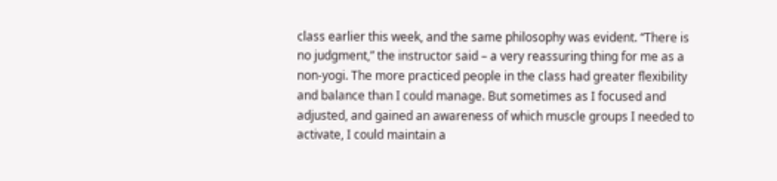class earlier this week, and the same philosophy was evident. “There is no judgment,” the instructor said – a very reassuring thing for me as a non-yogi. The more practiced people in the class had greater flexibility and balance than I could manage. But sometimes as I focused and adjusted, and gained an awareness of which muscle groups I needed to activate, I could maintain a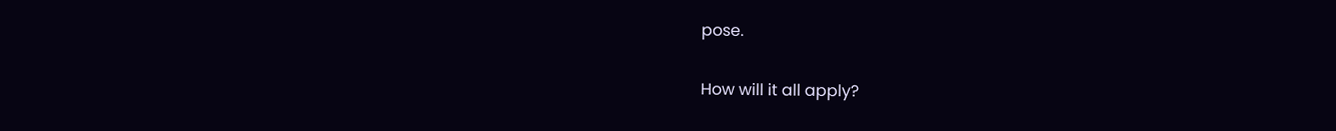pose.

How will it all apply?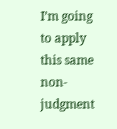I’m going to apply this same non-judgment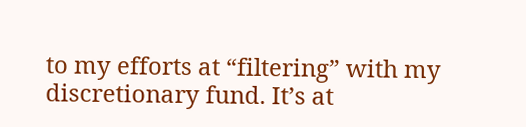to my efforts at “filtering” with my discretionary fund. It’s at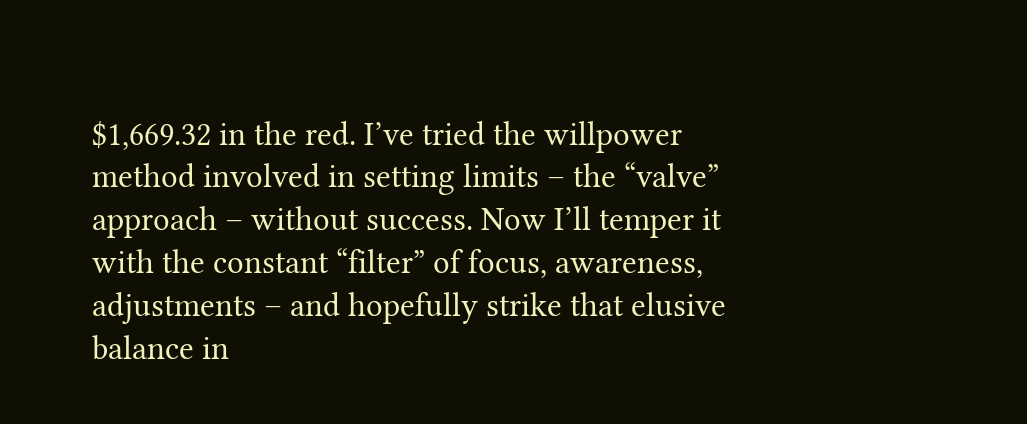$1,669.32 in the red. I’ve tried the willpower method involved in setting limits – the “valve” approach – without success. Now I’ll temper it with the constant “filter” of focus, awareness, adjustments – and hopefully strike that elusive balance in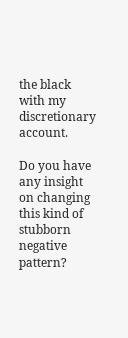the black with my discretionary account.

Do you have any insight on changing this kind of stubborn negative pattern?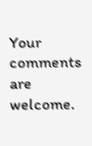Your comments are welcome.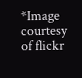*Image courtesy of flickr